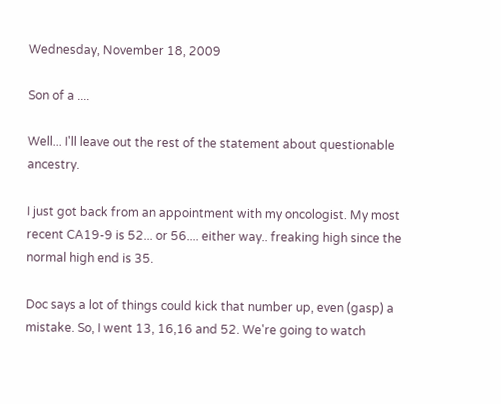Wednesday, November 18, 2009

Son of a ....

Well... I'll leave out the rest of the statement about questionable ancestry.

I just got back from an appointment with my oncologist. My most recent CA19-9 is 52... or 56.... either way.. freaking high since the normal high end is 35.

Doc says a lot of things could kick that number up, even (gasp) a mistake. So, I went 13, 16,16 and 52. We're going to watch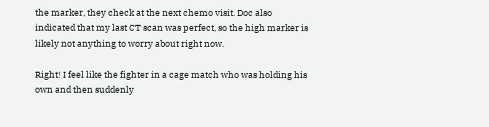the marker, they check at the next chemo visit. Doc also indicated that my last CT scan was perfect, so the high marker is likely not anything to worry about right now.

Right! I feel like the fighter in a cage match who was holding his own and then suddenly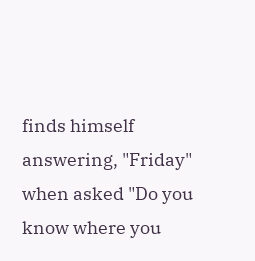finds himself answering, "Friday" when asked "Do you know where you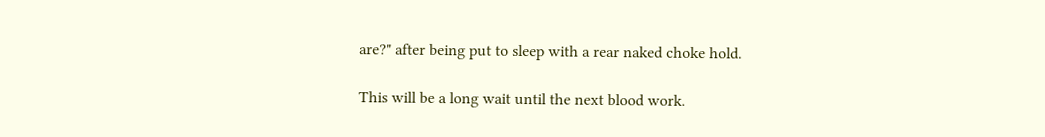are?" after being put to sleep with a rear naked choke hold.

This will be a long wait until the next blood work.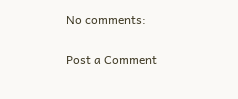No comments:

Post a Comment